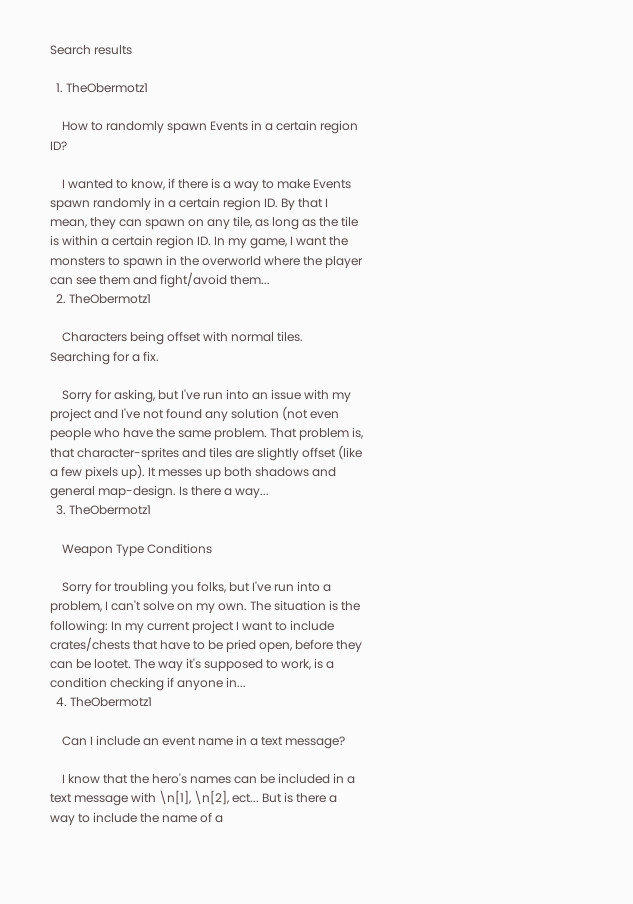Search results

  1. TheObermotz1

    How to randomly spawn Events in a certain region ID?

    I wanted to know, if there is a way to make Events spawn randomly in a certain region ID. By that I mean, they can spawn on any tile, as long as the tile is within a certain region ID. In my game, I want the monsters to spawn in the overworld where the player can see them and fight/avoid them...
  2. TheObermotz1

    Characters being offset with normal tiles. Searching for a fix.

    Sorry for asking, but I've run into an issue with my project and I've not found any solution (not even people who have the same problem. That problem is, that character-sprites and tiles are slightly offset (like a few pixels up). It messes up both shadows and general map-design. Is there a way...
  3. TheObermotz1

    Weapon Type Conditions

    Sorry for troubling you folks, but I've run into a problem, I can't solve on my own. The situation is the following: In my current project I want to include crates/chests that have to be pried open, before they can be lootet. The way it's supposed to work, is a condition checking if anyone in...
  4. TheObermotz1

    Can I include an event name in a text message?

    I know that the hero's names can be included in a text message with \n[1], \n[2], ect... But is there a way to include the name of a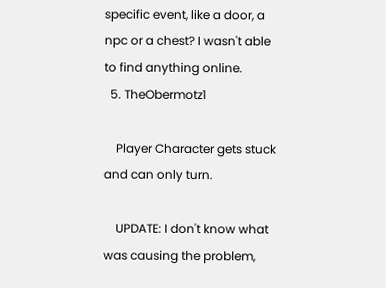specific event, like a door, a npc or a chest? I wasn't able to find anything online.
  5. TheObermotz1

    Player Character gets stuck and can only turn.

    UPDATE: I don't know what was causing the problem,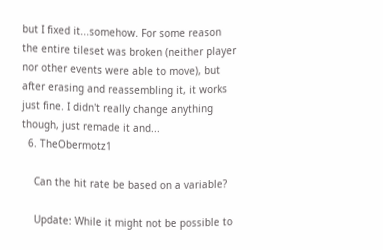but I fixed it...somehow. For some reason the entire tileset was broken (neither player nor other events were able to move), but after erasing and reassembling it, it works just fine. I didn't really change anything though, just remade it and...
  6. TheObermotz1

    Can the hit rate be based on a variable?

    Update: While it might not be possible to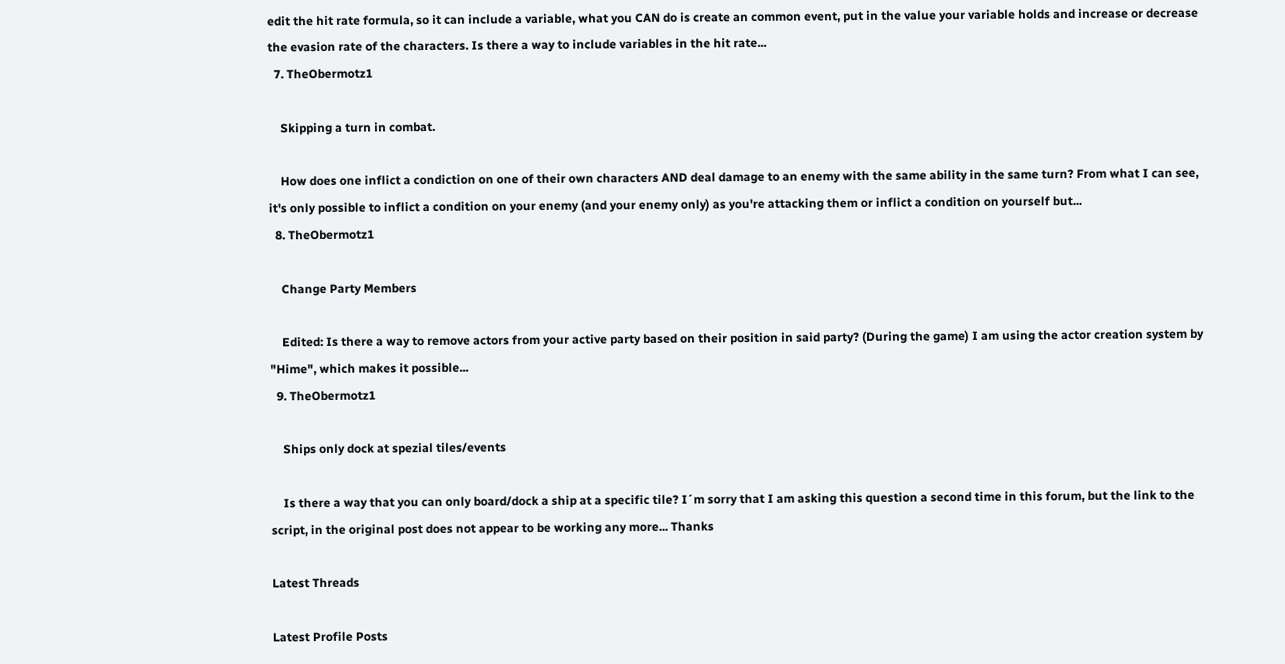edit the hit rate formula, so it can include a variable, what you CAN do is create an common event, put in the value your variable holds and increase or decrease the evasion rate of the characters. Is there a way to include variables in the hit rate...
  7. TheObermotz1

    Skipping a turn in combat.

    How does one inflict a condiction on one of their own characters AND deal damage to an enemy with the same ability in the same turn? From what I can see, it's only possible to inflict a condition on your enemy (and your enemy only) as you're attacking them or inflict a condition on yourself but...
  8. TheObermotz1

    Change Party Members

    Edited: Is there a way to remove actors from your active party based on their position in said party? (During the game) I am using the actor creation system by "Hime", which makes it possible...
  9. TheObermotz1

    Ships only dock at spezial tiles/events

    Is there a way that you can only board/dock a ship at a specific tile? I´m sorry that I am asking this question a second time in this forum, but the link to the script, in the original post does not appear to be working any more... Thanks

Latest Threads

Latest Profile Posts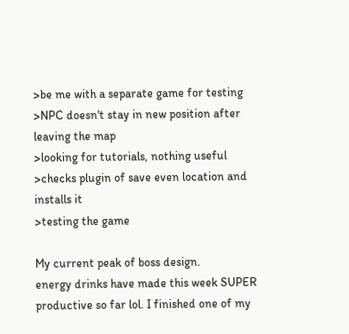>be me with a separate game for testing
>NPC doesn't stay in new position after leaving the map
>looking for tutorials, nothing useful
>checks plugin of save even location and installs it
>testing the game

My current peak of boss design.
energy drinks have made this week SUPER productive so far lol. I finished one of my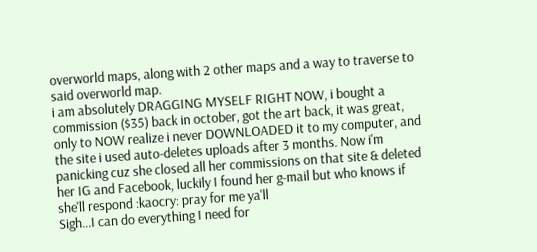overworld maps, along with 2 other maps and a way to traverse to said overworld map.
i am absolutely DRAGGING MYSELF RIGHT NOW, i bought a commission ($35) back in october, got the art back, it was great, only to NOW realize i never DOWNLOADED it to my computer, and the site i used auto-deletes uploads after 3 months. Now i'm panicking cuz she closed all her commissions on that site & deleted her IG and Facebook, luckily I found her g-mail but who knows if she'll respond :kaocry: pray for me ya'll
Sigh...I can do everything I need for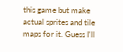this game but make actual sprites and tile maps for it. Guess I'll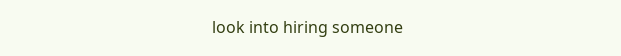look into hiring someone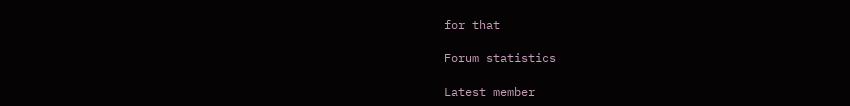for that

Forum statistics

Latest member